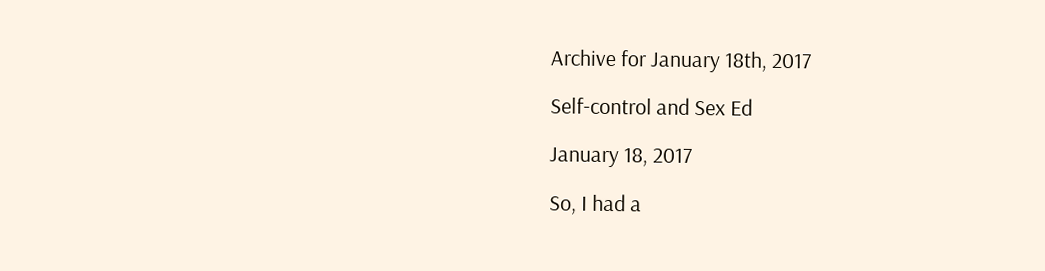Archive for January 18th, 2017

Self-control and Sex Ed

January 18, 2017

So, I had a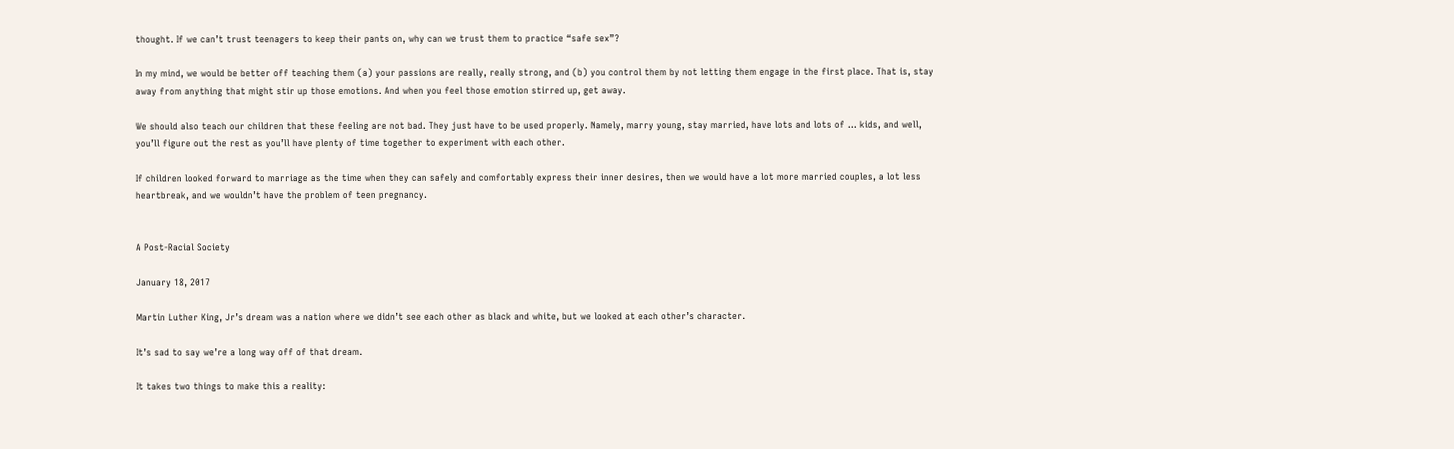thought. If we can’t trust teenagers to keep their pants on, why can we trust them to practice “safe sex”?

In my mind, we would be better off teaching them (a) your passions are really, really strong, and (b) you control them by not letting them engage in the first place. That is, stay away from anything that might stir up those emotions. And when you feel those emotion stirred up, get away.

We should also teach our children that these feeling are not bad. They just have to be used properly. Namely, marry young, stay married, have lots and lots of … kids, and well, you’ll figure out the rest as you’ll have plenty of time together to experiment with each other.

If children looked forward to marriage as the time when they can safely and comfortably express their inner desires, then we would have a lot more married couples, a lot less heartbreak, and we wouldn’t have the problem of teen pregnancy.


A Post-Racial Society

January 18, 2017

Martin Luther King, Jr’s dream was a nation where we didn’t see each other as black and white, but we looked at each other’s character.

It’s sad to say we’re a long way off of that dream.

It takes two things to make this a reality: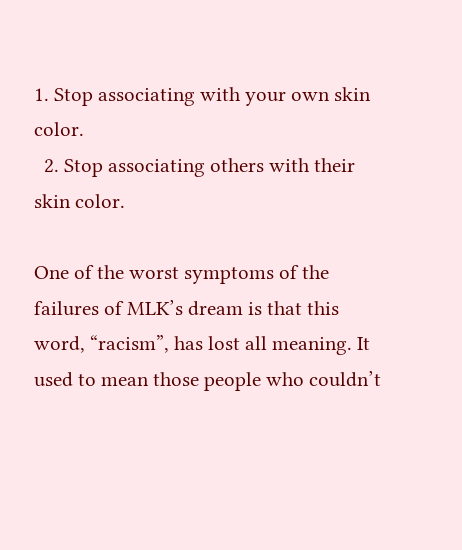1. Stop associating with your own skin color.
  2. Stop associating others with their skin color.

One of the worst symptoms of the failures of MLK’s dream is that this word, “racism”, has lost all meaning. It used to mean those people who couldn’t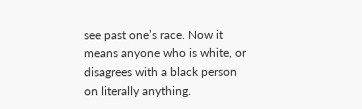see past one’s race. Now it means anyone who is white, or disagrees with a black person on literally anything.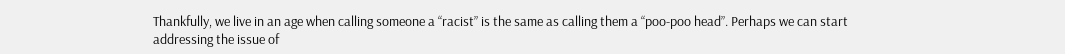Thankfully, we live in an age when calling someone a “racist” is the same as calling them a “poo-poo head”. Perhaps we can start addressing the issue of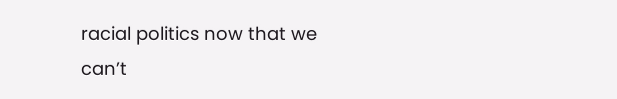racial politics now that we can’t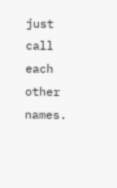just call each other names.